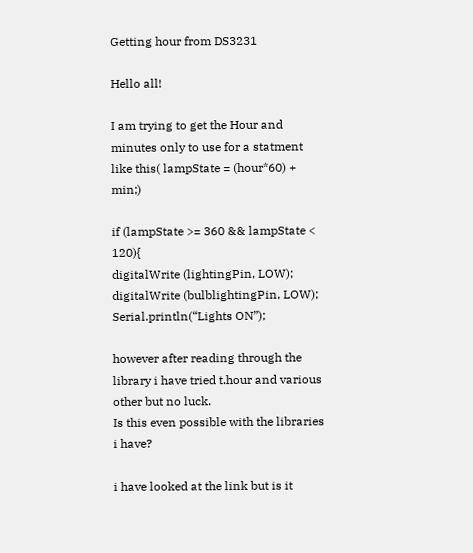Getting hour from DS3231

Hello all!

I am trying to get the Hour and minutes only to use for a statment like this( lampState = (hour*60) + min;)

if (lampState >= 360 && lampState < 120){
digitalWrite (lightingPin, LOW);
digitalWrite (bulblightingPin, LOW);
Serial.println(“Lights ON”);

however after reading through the library i have tried t.hour and various other but no luck.
Is this even possible with the libraries i have?

i have looked at the link but is it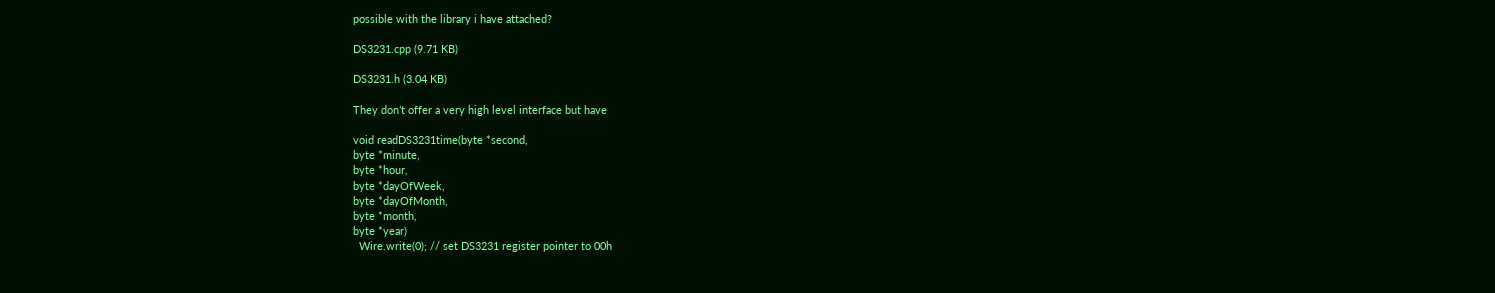possible with the library i have attached?

DS3231.cpp (9.71 KB)

DS3231.h (3.04 KB)

They don’t offer a very high level interface but have

void readDS3231time(byte *second,
byte *minute,
byte *hour,
byte *dayOfWeek,
byte *dayOfMonth,
byte *month,
byte *year)
  Wire.write(0); // set DS3231 register pointer to 00h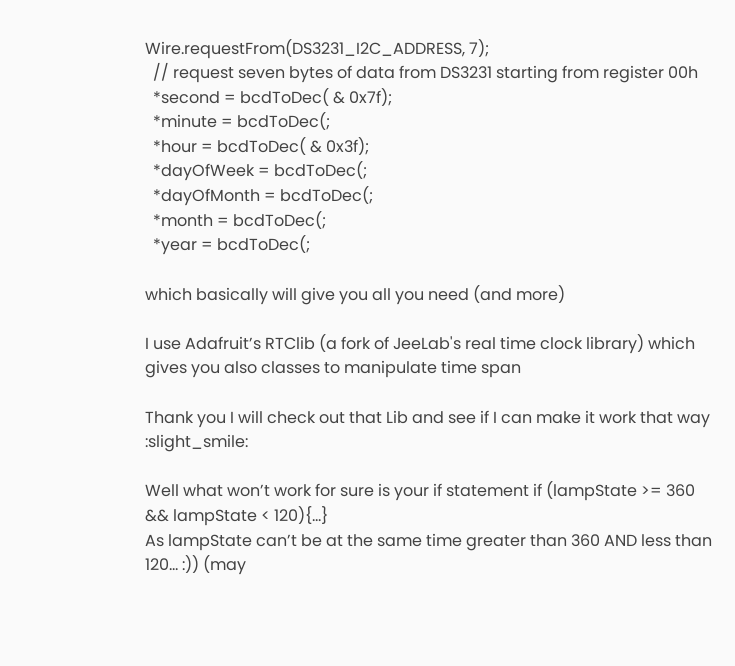Wire.requestFrom(DS3231_I2C_ADDRESS, 7);
  // request seven bytes of data from DS3231 starting from register 00h
  *second = bcdToDec( & 0x7f);
  *minute = bcdToDec(;
  *hour = bcdToDec( & 0x3f);
  *dayOfWeek = bcdToDec(;
  *dayOfMonth = bcdToDec(;
  *month = bcdToDec(;
  *year = bcdToDec(;

which basically will give you all you need (and more)

I use Adafruit’s RTClib (a fork of JeeLab's real time clock library) which gives you also classes to manipulate time span

Thank you I will check out that Lib and see if I can make it work that way :slight_smile:

Well what won’t work for sure is your if statement if (lampState >= 360 && lampState < 120){...}
As lampState can’t be at the same time greater than 360 AND less than 120… :)) (may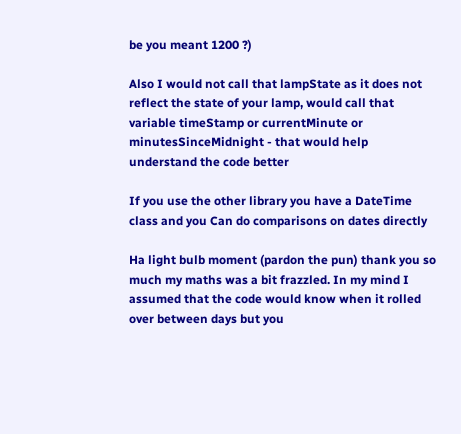be you meant 1200 ?)

Also I would not call that lampState as it does not reflect the state of your lamp, would call that variable timeStamp or currentMinute or minutesSinceMidnight - that would help understand the code better

If you use the other library you have a DateTime class and you Can do comparisons on dates directly

Ha light bulb moment (pardon the pun) thank you so much my maths was a bit frazzled. In my mind I assumed that the code would know when it rolled over between days but you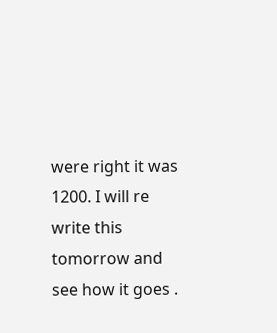were right it was 1200. I will re write this tomorrow and see how it goes .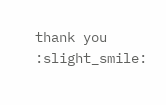thank you :slight_smile: